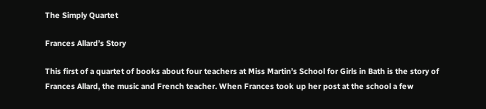The Simply Quartet

Frances Allard’s Story

This first of a quartet of books about four teachers at Miss Martin’s School for Girls in Bath is the story of Frances Allard, the music and French teacher. When Frances took up her post at the school a few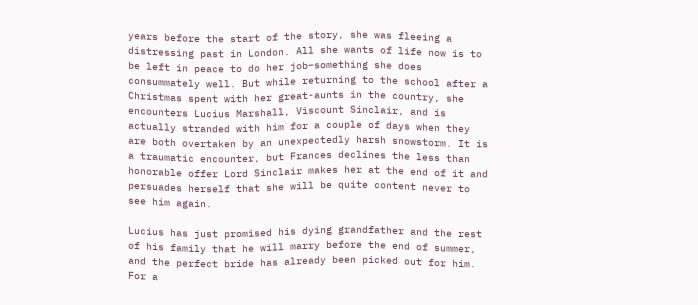years before the start of the story, she was fleeing a distressing past in London. All she wants of life now is to be left in peace to do her job–something she does consummately well. But while returning to the school after a Christmas spent with her great-aunts in the country, she encounters Lucius Marshall, Viscount Sinclair, and is actually stranded with him for a couple of days when they are both overtaken by an unexpectedly harsh snowstorm. It is a traumatic encounter, but Frances declines the less than honorable offer Lord Sinclair makes her at the end of it and persuades herself that she will be quite content never to see him again.

Lucius has just promised his dying grandfather and the rest of his family that he will marry before the end of summer, and the perfect bride has already been picked out for him. For a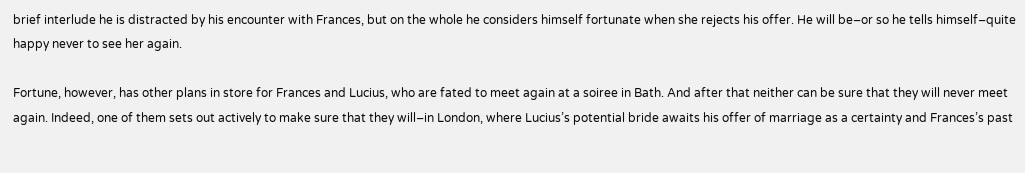brief interlude he is distracted by his encounter with Frances, but on the whole he considers himself fortunate when she rejects his offer. He will be–or so he tells himself–quite happy never to see her again.

Fortune, however, has other plans in store for Frances and Lucius, who are fated to meet again at a soiree in Bath. And after that neither can be sure that they will never meet again. Indeed, one of them sets out actively to make sure that they will–in London, where Lucius’s potential bride awaits his offer of marriage as a certainty and Frances’s past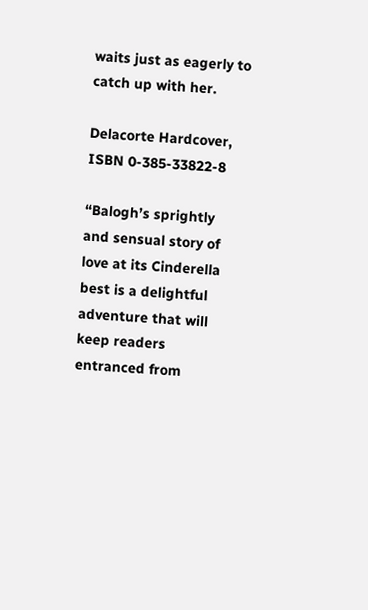waits just as eagerly to catch up with her.

Delacorte Hardcover, ISBN 0-385-33822-8

“Balogh’s sprightly and sensual story of love at its Cinderella best is a delightful adventure that will keep readers entranced from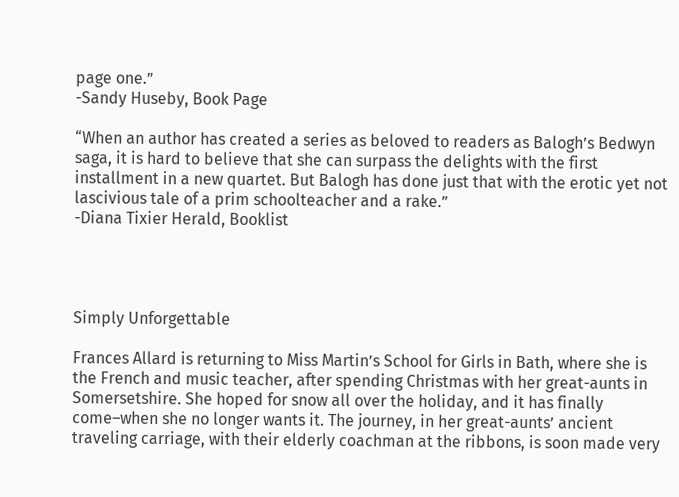page one.”
-Sandy Huseby, Book Page

“When an author has created a series as beloved to readers as Balogh’s Bedwyn saga, it is hard to believe that she can surpass the delights with the first installment in a new quartet. But Balogh has done just that with the erotic yet not lascivious tale of a prim schoolteacher and a rake.”
-Diana Tixier Herald, Booklist




Simply Unforgettable

Frances Allard is returning to Miss Martin’s School for Girls in Bath, where she is the French and music teacher, after spending Christmas with her great-aunts in Somersetshire. She hoped for snow all over the holiday, and it has finally come–when she no longer wants it. The journey, in her great-aunts’ ancient traveling carriage, with their elderly coachman at the ribbons, is soon made very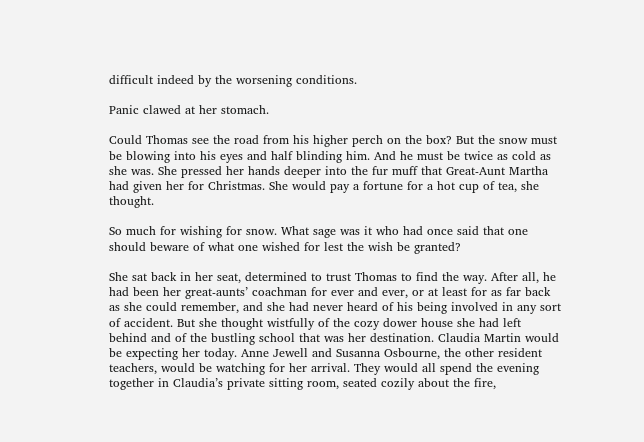difficult indeed by the worsening conditions.

Panic clawed at her stomach.

Could Thomas see the road from his higher perch on the box? But the snow must be blowing into his eyes and half blinding him. And he must be twice as cold as she was. She pressed her hands deeper into the fur muff that Great-Aunt Martha had given her for Christmas. She would pay a fortune for a hot cup of tea, she thought.

So much for wishing for snow. What sage was it who had once said that one should beware of what one wished for lest the wish be granted?

She sat back in her seat, determined to trust Thomas to find the way. After all, he had been her great-aunts’ coachman for ever and ever, or at least for as far back as she could remember, and she had never heard of his being involved in any sort of accident. But she thought wistfully of the cozy dower house she had left behind and of the bustling school that was her destination. Claudia Martin would be expecting her today. Anne Jewell and Susanna Osbourne, the other resident teachers, would be watching for her arrival. They would all spend the evening together in Claudia’s private sitting room, seated cozily about the fire,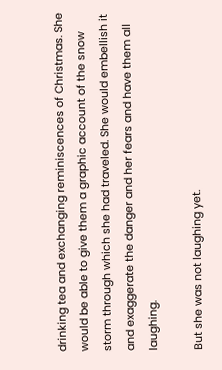drinking tea and exchanging reminiscences of Christmas. She would be able to give them a graphic account of the snow storm through which she had traveled. She would embellish it and exaggerate the danger and her fears and have them all laughing.

But she was not laughing yet.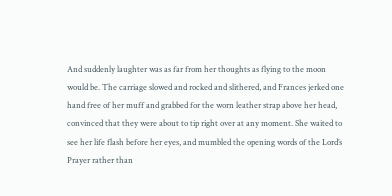And suddenly laughter was as far from her thoughts as flying to the moon would be. The carriage slowed and rocked and slithered, and Frances jerked one hand free of her muff and grabbed for the worn leather strap above her head, convinced that they were about to tip right over at any moment. She waited to see her life flash before her eyes, and mumbled the opening words of the Lord’s Prayer rather than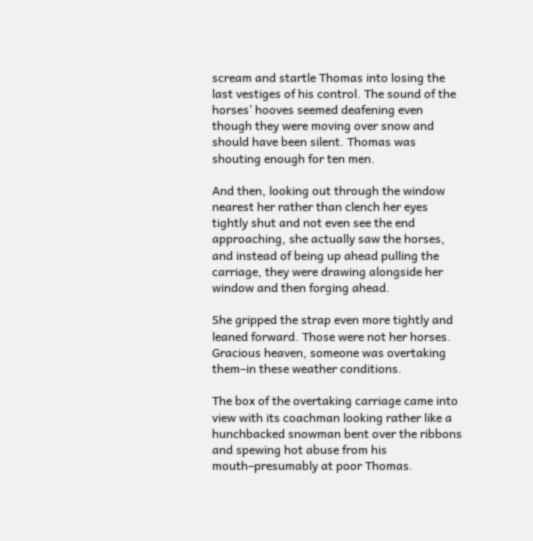scream and startle Thomas into losing the last vestiges of his control. The sound of the horses’ hooves seemed deafening even though they were moving over snow and should have been silent. Thomas was shouting enough for ten men.

And then, looking out through the window nearest her rather than clench her eyes tightly shut and not even see the end approaching, she actually saw the horses, and instead of being up ahead pulling the carriage, they were drawing alongside her window and then forging ahead.

She gripped the strap even more tightly and leaned forward. Those were not her horses. Gracious heaven, someone was overtaking them–in these weather conditions.

The box of the overtaking carriage came into view with its coachman looking rather like a hunchbacked snowman bent over the ribbons and spewing hot abuse from his mouth–presumably at poor Thomas.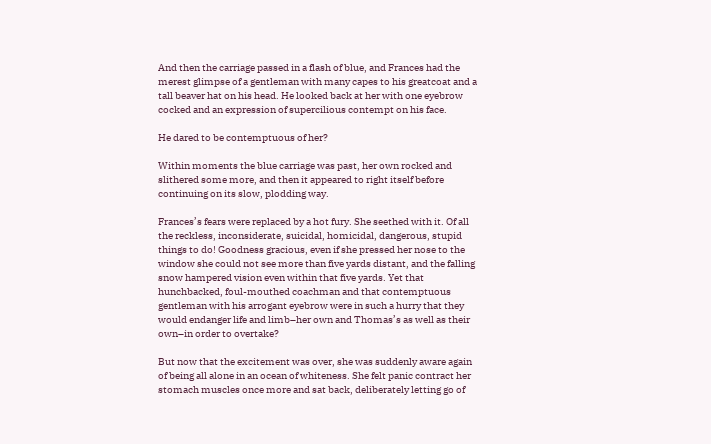And then the carriage passed in a flash of blue, and Frances had the merest glimpse of a gentleman with many capes to his greatcoat and a tall beaver hat on his head. He looked back at her with one eyebrow cocked and an expression of supercilious contempt on his face.

He dared to be contemptuous of her?

Within moments the blue carriage was past, her own rocked and slithered some more, and then it appeared to right itself before continuing on its slow, plodding way.

Frances’s fears were replaced by a hot fury. She seethed with it. Of all the reckless, inconsiderate, suicidal, homicidal, dangerous, stupid things to do! Goodness gracious, even if she pressed her nose to the window she could not see more than five yards distant, and the falling snow hampered vision even within that five yards. Yet that hunchbacked, foul-mouthed coachman and that contemptuous gentleman with his arrogant eyebrow were in such a hurry that they would endanger life and limb–her own and Thomas’s as well as their own–in order to overtake?

But now that the excitement was over, she was suddenly aware again of being all alone in an ocean of whiteness. She felt panic contract her stomach muscles once more and sat back, deliberately letting go of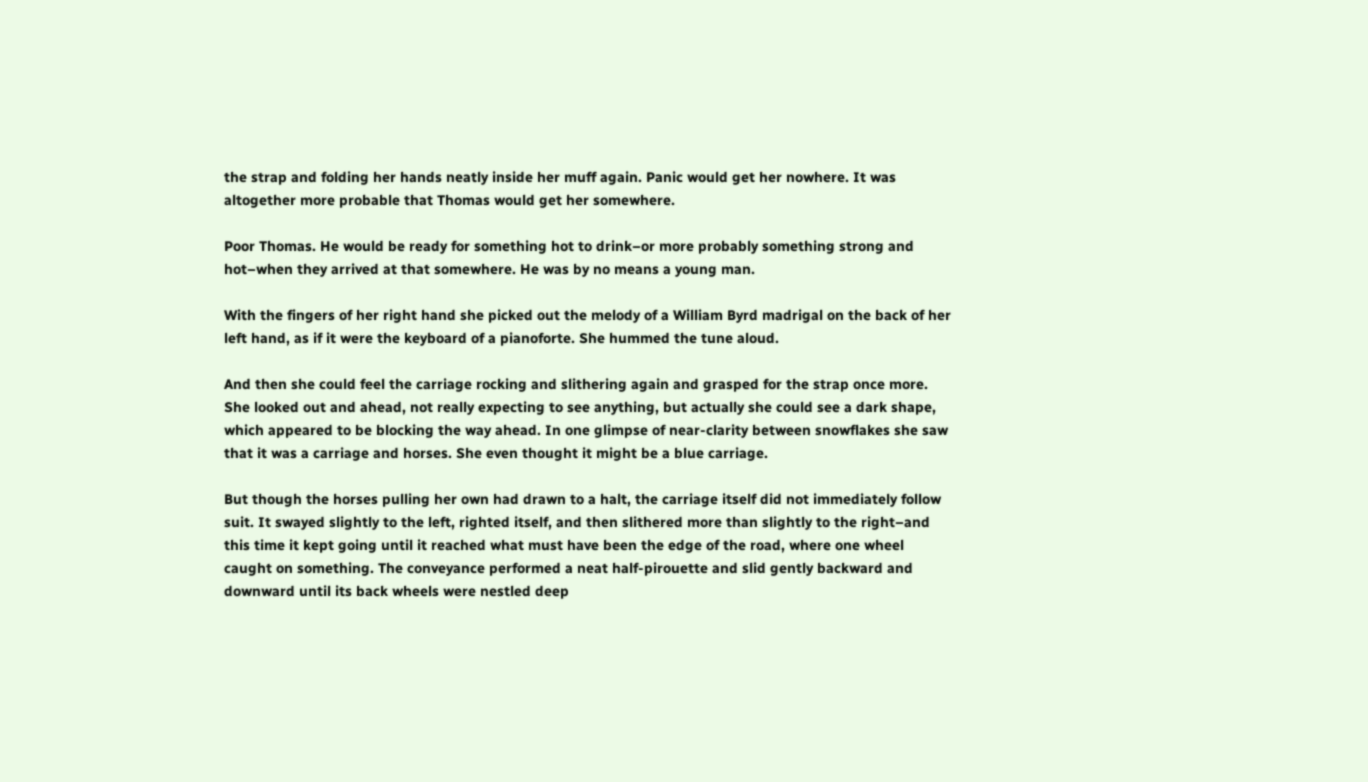the strap and folding her hands neatly inside her muff again. Panic would get her nowhere. It was altogether more probable that Thomas would get her somewhere.

Poor Thomas. He would be ready for something hot to drink–or more probably something strong and hot–when they arrived at that somewhere. He was by no means a young man.

With the fingers of her right hand she picked out the melody of a William Byrd madrigal on the back of her left hand, as if it were the keyboard of a pianoforte. She hummed the tune aloud.

And then she could feel the carriage rocking and slithering again and grasped for the strap once more. She looked out and ahead, not really expecting to see anything, but actually she could see a dark shape, which appeared to be blocking the way ahead. In one glimpse of near-clarity between snowflakes she saw that it was a carriage and horses. She even thought it might be a blue carriage.

But though the horses pulling her own had drawn to a halt, the carriage itself did not immediately follow suit. It swayed slightly to the left, righted itself, and then slithered more than slightly to the right–and this time it kept going until it reached what must have been the edge of the road, where one wheel caught on something. The conveyance performed a neat half-pirouette and slid gently backward and downward until its back wheels were nestled deep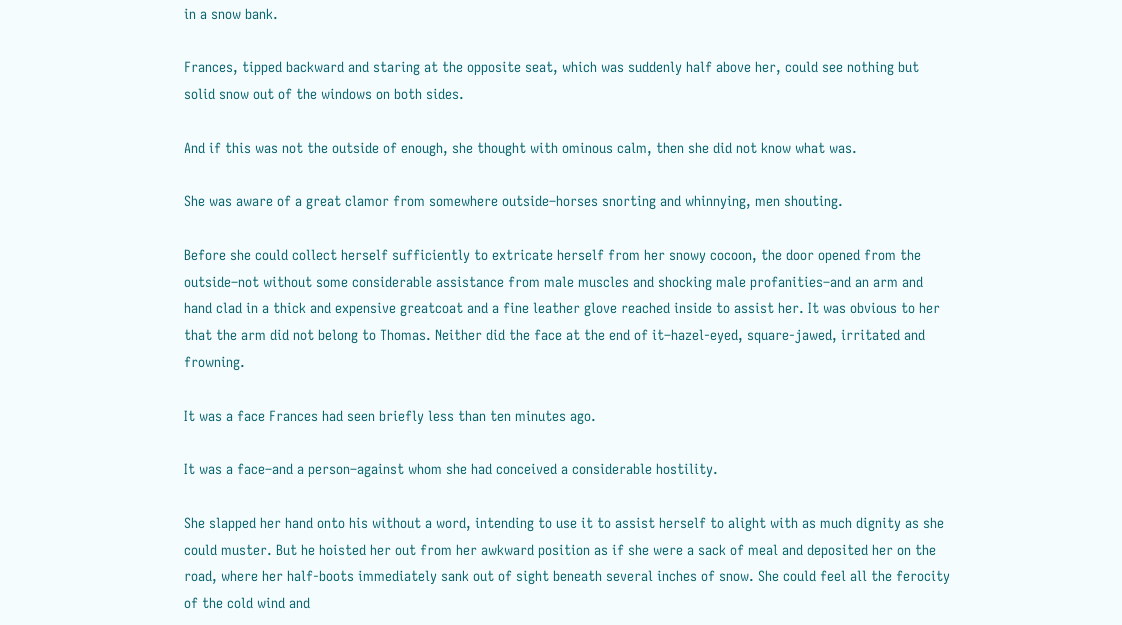in a snow bank.

Frances, tipped backward and staring at the opposite seat, which was suddenly half above her, could see nothing but solid snow out of the windows on both sides.

And if this was not the outside of enough, she thought with ominous calm, then she did not know what was.

She was aware of a great clamor from somewhere outside–horses snorting and whinnying, men shouting.

Before she could collect herself sufficiently to extricate herself from her snowy cocoon, the door opened from the outside–not without some considerable assistance from male muscles and shocking male profanities–and an arm and hand clad in a thick and expensive greatcoat and a fine leather glove reached inside to assist her. It was obvious to her that the arm did not belong to Thomas. Neither did the face at the end of it–hazel-eyed, square-jawed, irritated and frowning.

It was a face Frances had seen briefly less than ten minutes ago.

It was a face–and a person–against whom she had conceived a considerable hostility.

She slapped her hand onto his without a word, intending to use it to assist herself to alight with as much dignity as she could muster. But he hoisted her out from her awkward position as if she were a sack of meal and deposited her on the road, where her half-boots immediately sank out of sight beneath several inches of snow. She could feel all the ferocity of the cold wind and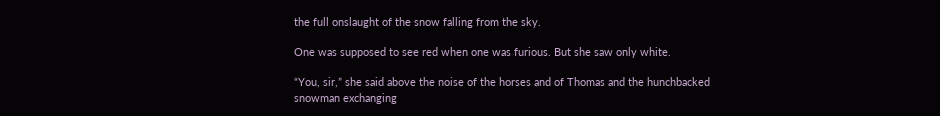the full onslaught of the snow falling from the sky.

One was supposed to see red when one was furious. But she saw only white.

“You, sir,” she said above the noise of the horses and of Thomas and the hunchbacked snowman exchanging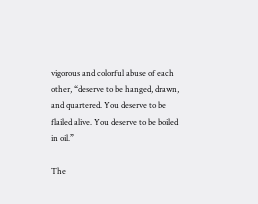vigorous and colorful abuse of each other, “deserve to be hanged, drawn, and quartered. You deserve to be flailed alive. You deserve to be boiled in oil.”

The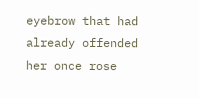eyebrow that had already offended her once rose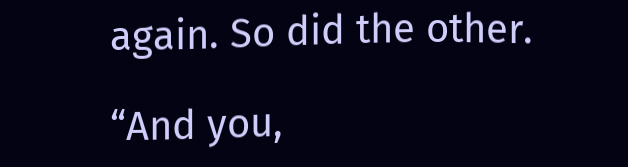again. So did the other.

“And you,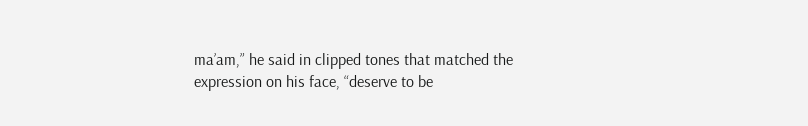ma’am,” he said in clipped tones that matched the expression on his face, “deserve to be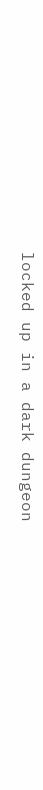locked up in a dark dungeon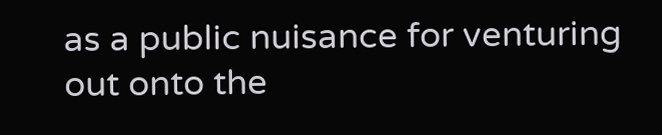as a public nuisance for venturing out onto the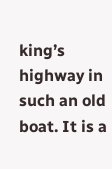king’s highway in such an old boat. It is a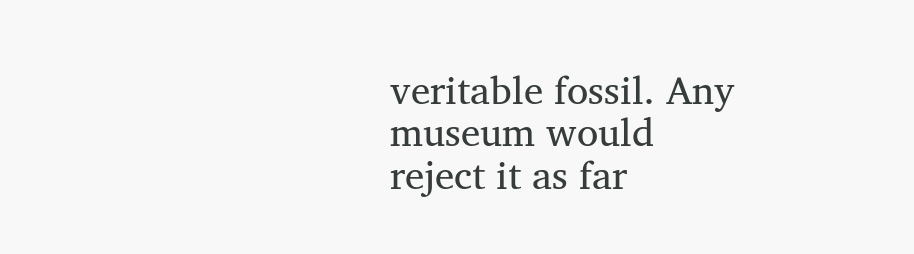veritable fossil. Any museum would reject it as far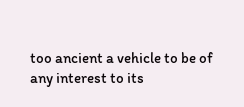too ancient a vehicle to be of any interest to its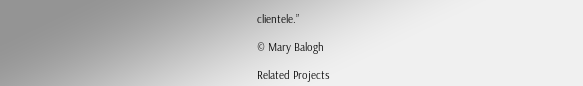clientele.”

© Mary Balogh

Related Projects